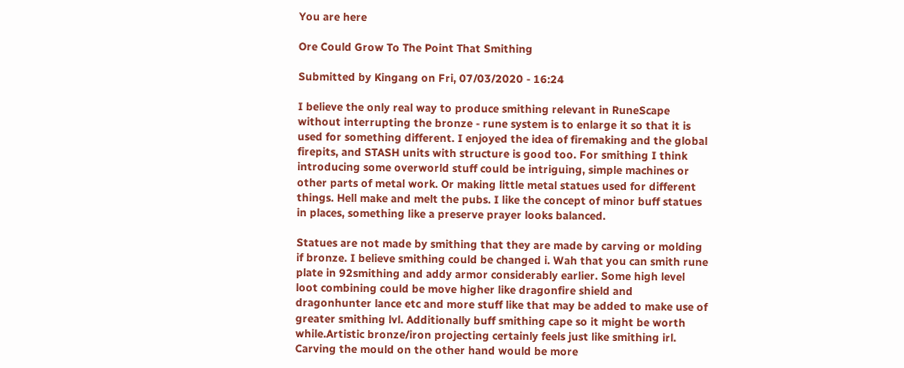You are here

Ore Could Grow To The Point That Smithing

Submitted by Kingang on Fri, 07/03/2020 - 16:24

I believe the only real way to produce smithing relevant in RuneScape without interrupting the bronze - rune system is to enlarge it so that it is used for something different. I enjoyed the idea of firemaking and the global firepits, and STASH units with structure is good too. For smithing I think introducing some overworld stuff could be intriguing, simple machines or other parts of metal work. Or making little metal statues used for different things. Hell make and melt the pubs. I like the concept of minor buff statues in places, something like a preserve prayer looks balanced.

Statues are not made by smithing that they are made by carving or molding if bronze. I believe smithing could be changed i. Wah that you can smith rune plate in 92smithing and addy armor considerably earlier. Some high level loot combining could be move higher like dragonfire shield and dragonhunter lance etc and more stuff like that may be added to make use of greater smithing lvl. Additionally buff smithing cape so it might be worth while.Artistic bronze/iron projecting certainly feels just like smithing irl. Carving the mould on the other hand would be more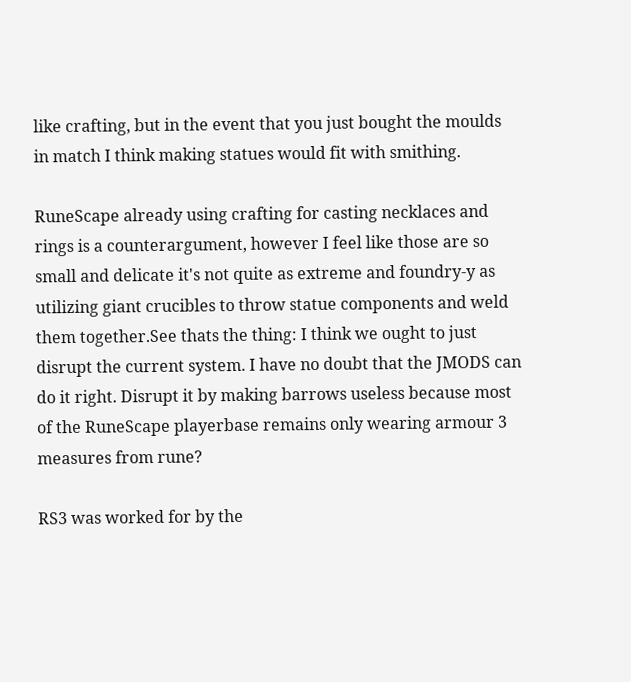like crafting, but in the event that you just bought the moulds in match I think making statues would fit with smithing.

RuneScape already using crafting for casting necklaces and rings is a counterargument, however I feel like those are so small and delicate it's not quite as extreme and foundry-y as utilizing giant crucibles to throw statue components and weld them together.See thats the thing: I think we ought to just disrupt the current system. I have no doubt that the JMODS can do it right. Disrupt it by making barrows useless because most of the RuneScape playerbase remains only wearing armour 3 measures from rune?

RS3 was worked for by the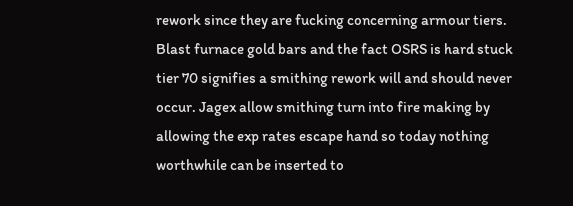rework since they are fucking concerning armour tiers. Blast furnace gold bars and the fact OSRS is hard stuck tier 70 signifies a smithing rework will and should never occur. Jagex allow smithing turn into fire making by allowing the exp rates escape hand so today nothing worthwhile can be inserted to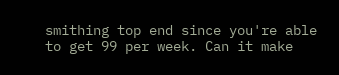smithing top end since you're able to get 99 per week. Can it make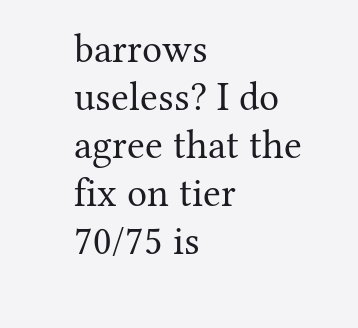barrows useless? I do agree that the fix on tier 70/75 is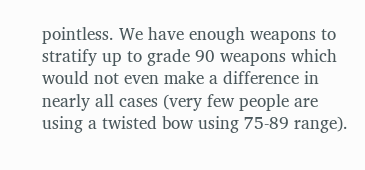pointless. We have enough weapons to stratify up to grade 90 weapons which would not even make a difference in nearly all cases (very few people are using a twisted bow using 75-89 range).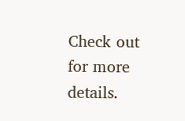Check out for more details.